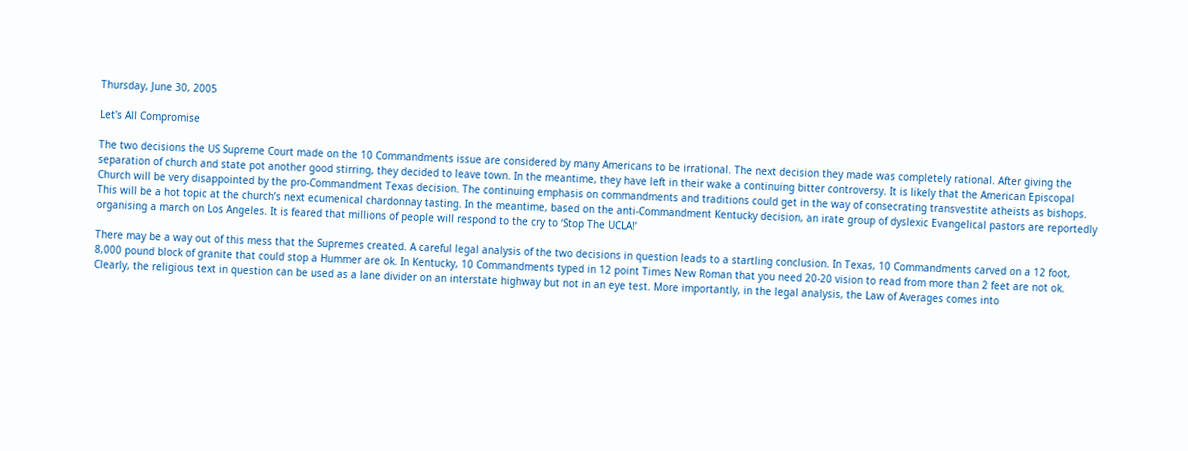Thursday, June 30, 2005

Let's All Compromise

The two decisions the US Supreme Court made on the 10 Commandments issue are considered by many Americans to be irrational. The next decision they made was completely rational. After giving the separation of church and state pot another good stirring, they decided to leave town. In the meantime, they have left in their wake a continuing bitter controversy. It is likely that the American Episcopal Church will be very disappointed by the pro-Commandment Texas decision. The continuing emphasis on commandments and traditions could get in the way of consecrating transvestite atheists as bishops. This will be a hot topic at the church’s next ecumenical chardonnay tasting. In the meantime, based on the anti-Commandment Kentucky decision, an irate group of dyslexic Evangelical pastors are reportedly organising a march on Los Angeles. It is feared that millions of people will respond to the cry to ‘Stop The UCLA!’

There may be a way out of this mess that the Supremes created. A careful legal analysis of the two decisions in question leads to a startling conclusion. In Texas, 10 Commandments carved on a 12 foot, 8,000 pound block of granite that could stop a Hummer are ok. In Kentucky, 10 Commandments typed in 12 point Times New Roman that you need 20-20 vision to read from more than 2 feet are not ok. Clearly, the religious text in question can be used as a lane divider on an interstate highway but not in an eye test. More importantly, in the legal analysis, the Law of Averages comes into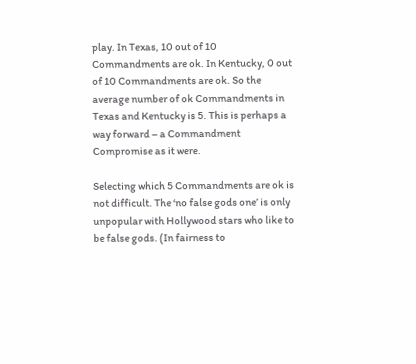play. In Texas, 10 out of 10 Commandments are ok. In Kentucky, 0 out of 10 Commandments are ok. So the average number of ok Commandments in Texas and Kentucky is 5. This is perhaps a way forward – a Commandment Compromise as it were.

Selecting which 5 Commandments are ok is not difficult. The ‘no false gods one’ is only unpopular with Hollywood stars who like to be false gods. (In fairness to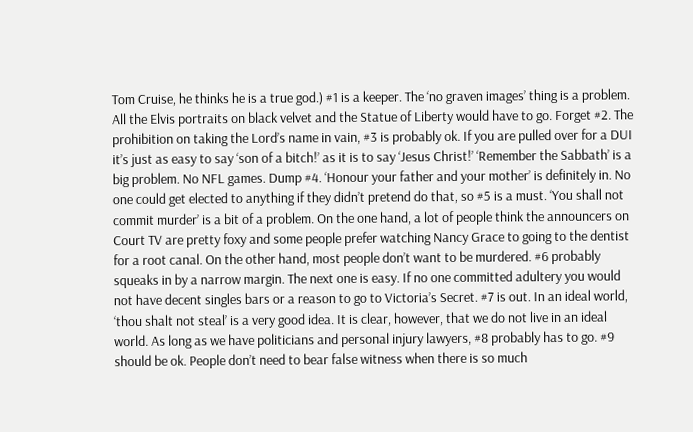Tom Cruise, he thinks he is a true god.) #1 is a keeper. The ‘no graven images’ thing is a problem. All the Elvis portraits on black velvet and the Statue of Liberty would have to go. Forget #2. The prohibition on taking the Lord’s name in vain, #3 is probably ok. If you are pulled over for a DUI it’s just as easy to say ‘son of a bitch!’ as it is to say ‘Jesus Christ!’ ‘Remember the Sabbath’ is a big problem. No NFL games. Dump #4. ‘Honour your father and your mother’ is definitely in. No one could get elected to anything if they didn’t pretend do that, so #5 is a must. ‘You shall not commit murder’ is a bit of a problem. On the one hand, a lot of people think the announcers on Court TV are pretty foxy and some people prefer watching Nancy Grace to going to the dentist for a root canal. On the other hand, most people don’t want to be murdered. #6 probably squeaks in by a narrow margin. The next one is easy. If no one committed adultery you would not have decent singles bars or a reason to go to Victoria’s Secret. #7 is out. In an ideal world, ‘thou shalt not steal’ is a very good idea. It is clear, however, that we do not live in an ideal world. As long as we have politicians and personal injury lawyers, #8 probably has to go. #9 should be ok. People don’t need to bear false witness when there is so much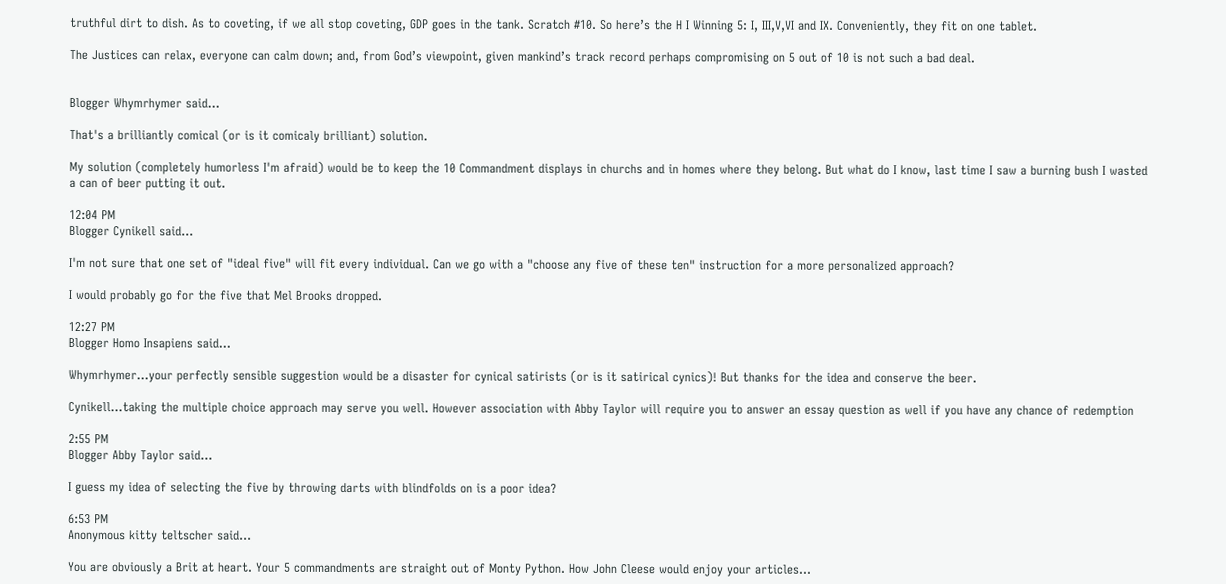truthful dirt to dish. As to coveting, if we all stop coveting, GDP goes in the tank. Scratch #10. So here’s the H I Winning 5: I, III,V,VI and IX. Conveniently, they fit on one tablet.

The Justices can relax, everyone can calm down; and, from God’s viewpoint, given mankind’s track record perhaps compromising on 5 out of 10 is not such a bad deal.


Blogger Whymrhymer said...

That's a brilliantly comical (or is it comicaly brilliant) solution.

My solution (completely humorless I'm afraid) would be to keep the 10 Commandment displays in churchs and in homes where they belong. But what do I know, last time I saw a burning bush I wasted a can of beer putting it out.

12:04 PM
Blogger Cynikell said...

I'm not sure that one set of "ideal five" will fit every individual. Can we go with a "choose any five of these ten" instruction for a more personalized approach?

I would probably go for the five that Mel Brooks dropped.

12:27 PM
Blogger Homo Insapiens said...

Whymrhymer...your perfectly sensible suggestion would be a disaster for cynical satirists (or is it satirical cynics)! But thanks for the idea and conserve the beer.

Cynikell...taking the multiple choice approach may serve you well. However association with Abby Taylor will require you to answer an essay question as well if you have any chance of redemption

2:55 PM
Blogger Abby Taylor said...

I guess my idea of selecting the five by throwing darts with blindfolds on is a poor idea?

6:53 PM
Anonymous kitty teltscher said...

You are obviously a Brit at heart. Your 5 commandments are straight out of Monty Python. How John Cleese would enjoy your articles...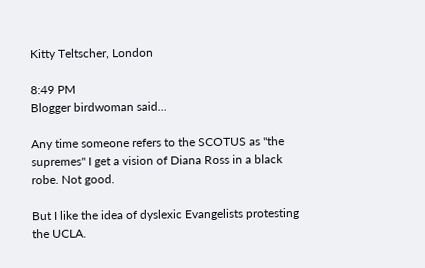Kitty Teltscher, London

8:49 PM
Blogger birdwoman said...

Any time someone refers to the SCOTUS as "the supremes" I get a vision of Diana Ross in a black robe. Not good.

But I like the idea of dyslexic Evangelists protesting the UCLA.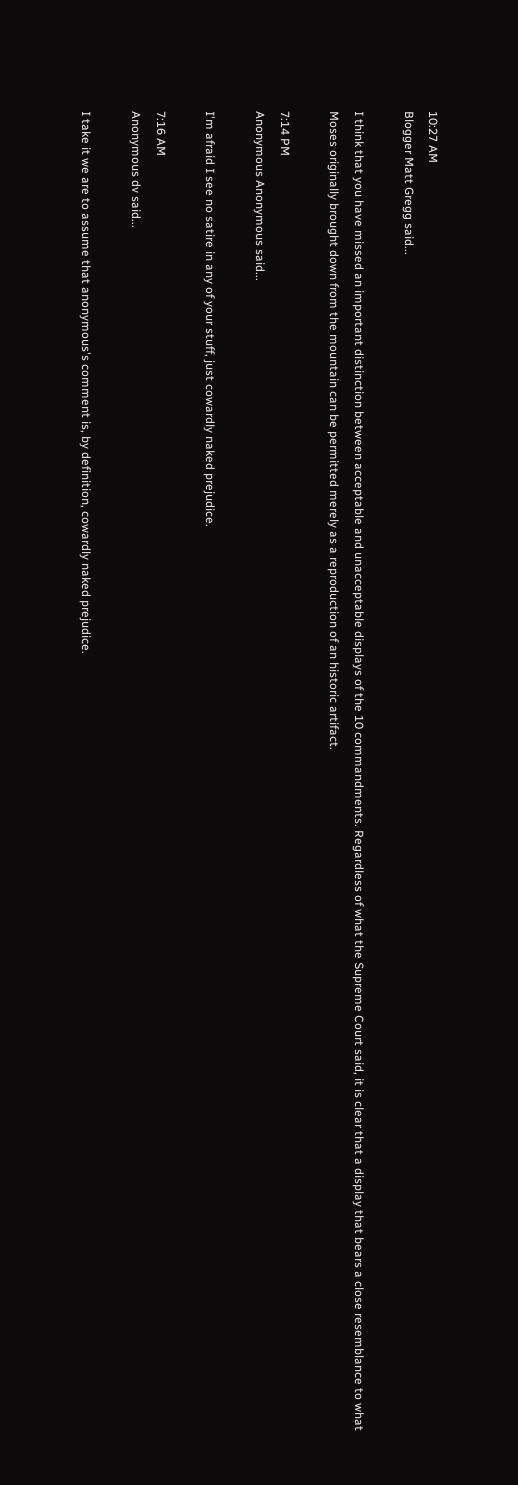10:27 AM
Blogger Matt Gregg said...

I think that you have missed an important distinction between acceptable and unacceptable displays of the 10 commandments. Regardless of what the Supreme Court said, it is clear that a display that bears a close resemblance to what Moses originally brought down from the mountain can be permitted merely as a reproduction of an historic artifact.

7:14 PM
Anonymous Anonymous said...

I'm afraid I see no satire in any of your stuff, just cowardly naked prejudice.

7:16 AM
Anonymous dv said...

I take it we are to assume that anonymous's comment is, by definition, cowardly naked prejudice.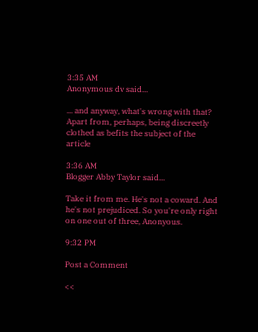3:35 AM
Anonymous dv said...

... and anyway, what's wrong with that?
Apart from, perhaps, being discreetly clothed as befits the subject of the article

3:36 AM
Blogger Abby Taylor said...

Take it from me. He's not a coward. And he's not prejudiced. So you're only right on one out of three, Anonyous.

9:32 PM

Post a Comment

<<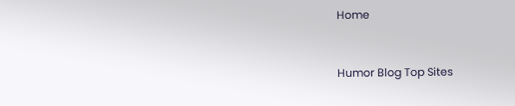Home


Humor Blog Top Sites